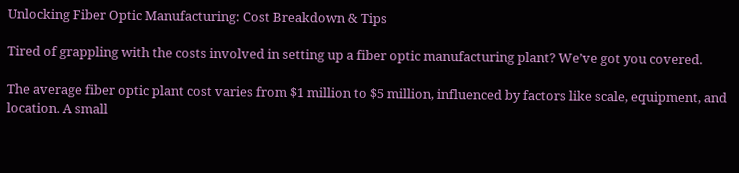Unlocking Fiber Optic Manufacturing: Cost Breakdown & Tips

Tired of grappling with the costs involved in setting up a fiber optic manufacturing plant? We’ve got you covered.

The average fiber optic plant cost varies from $1 million to $5 million, influenced by factors like scale, equipment, and location. A small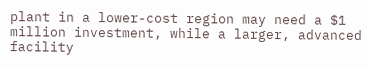plant in a lower-cost region may need a $1 million investment, while a larger, advanced facility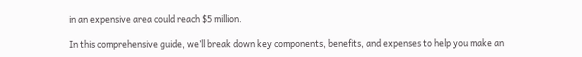in an expensive area could reach $5 million.

In this comprehensive guide, we’ll break down key components, benefits, and expenses to help you make an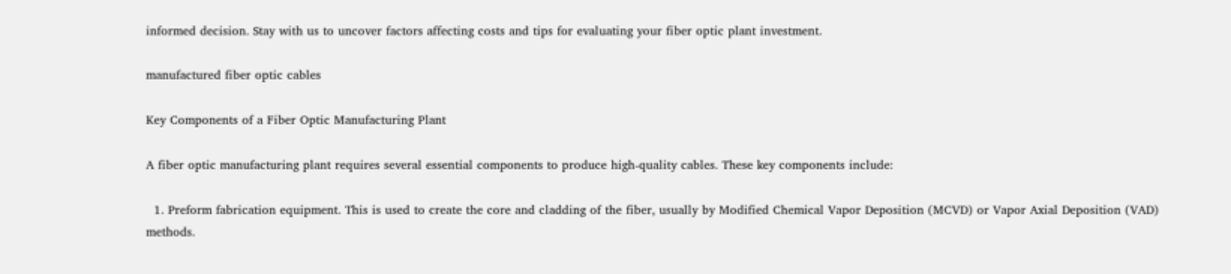informed decision. Stay with us to uncover factors affecting costs and tips for evaluating your fiber optic plant investment.

manufactured fiber optic cables

Key Components of a Fiber Optic Manufacturing Plant

A fiber optic manufacturing plant requires several essential components to produce high-quality cables. These key components include:

  1. Preform fabrication equipment. This is used to create the core and cladding of the fiber, usually by Modified Chemical Vapor Deposition (MCVD) or Vapor Axial Deposition (VAD) methods.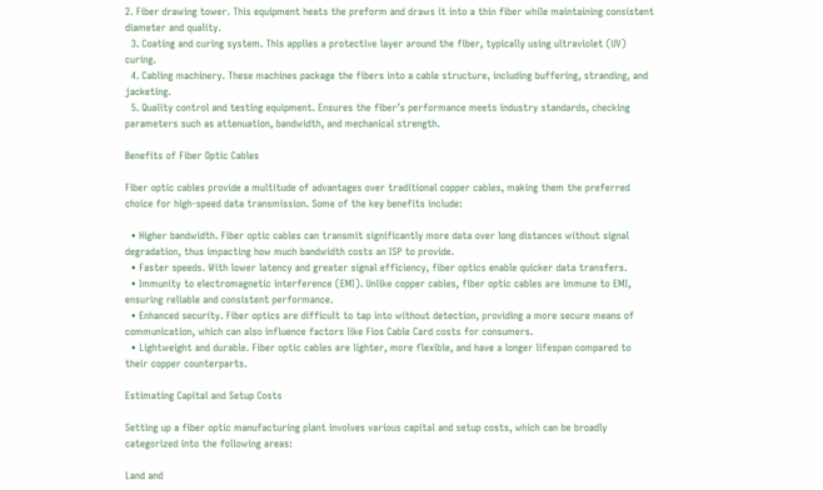2. Fiber drawing tower. This equipment heats the preform and draws it into a thin fiber while maintaining consistent diameter and quality.
  3. Coating and curing system. This applies a protective layer around the fiber, typically using ultraviolet (UV) curing.
  4. Cabling machinery. These machines package the fibers into a cable structure, including buffering, stranding, and jacketing.
  5. Quality control and testing equipment. Ensures the fiber’s performance meets industry standards, checking parameters such as attenuation, bandwidth, and mechanical strength.

Benefits of Fiber Optic Cables

Fiber optic cables provide a multitude of advantages over traditional copper cables, making them the preferred choice for high-speed data transmission. Some of the key benefits include:

  • Higher bandwidth. Fiber optic cables can transmit significantly more data over long distances without signal degradation, thus impacting how much bandwidth costs an ISP to provide.
  • Faster speeds. With lower latency and greater signal efficiency, fiber optics enable quicker data transfers.
  • Immunity to electromagnetic interference (EMI). Unlike copper cables, fiber optic cables are immune to EMI, ensuring reliable and consistent performance.
  • Enhanced security. Fiber optics are difficult to tap into without detection, providing a more secure means of communication, which can also influence factors like Fios Cable Card costs for consumers.
  • Lightweight and durable. Fiber optic cables are lighter, more flexible, and have a longer lifespan compared to their copper counterparts.

Estimating Capital and Setup Costs

Setting up a fiber optic manufacturing plant involves various capital and setup costs, which can be broadly categorized into the following areas:

Land and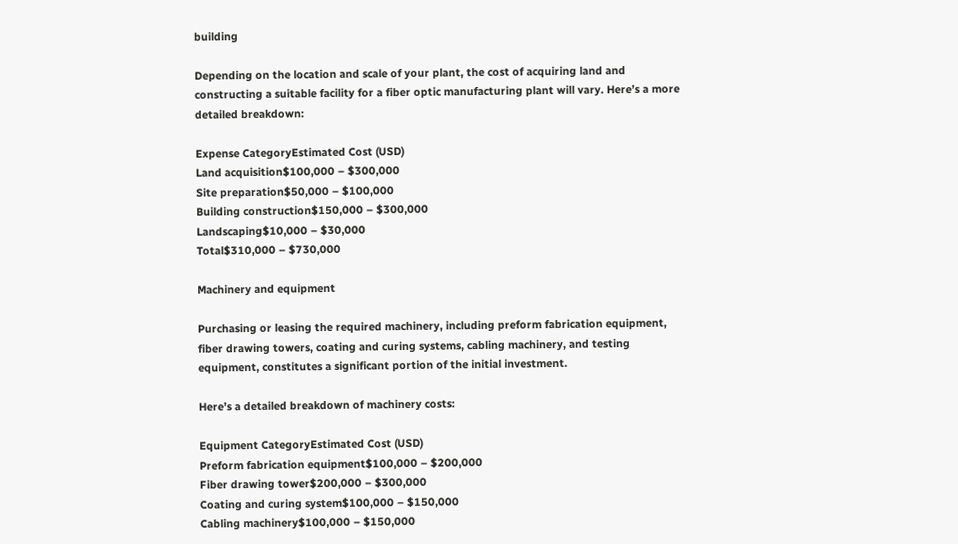building

Depending on the location and scale of your plant, the cost of acquiring land and constructing a suitable facility for a fiber optic manufacturing plant will vary. Here’s a more detailed breakdown:

Expense CategoryEstimated Cost (USD)
Land acquisition$100,000 – $300,000
Site preparation$50,000 – $100,000
Building construction$150,000 – $300,000
Landscaping$10,000 – $30,000
Total$310,000 – $730,000

Machinery and equipment

Purchasing or leasing the required machinery, including preform fabrication equipment, fiber drawing towers, coating and curing systems, cabling machinery, and testing equipment, constitutes a significant portion of the initial investment.

Here’s a detailed breakdown of machinery costs:

Equipment CategoryEstimated Cost (USD)
Preform fabrication equipment$100,000 – $200,000
Fiber drawing tower$200,000 – $300,000
Coating and curing system$100,000 – $150,000
Cabling machinery$100,000 – $150,000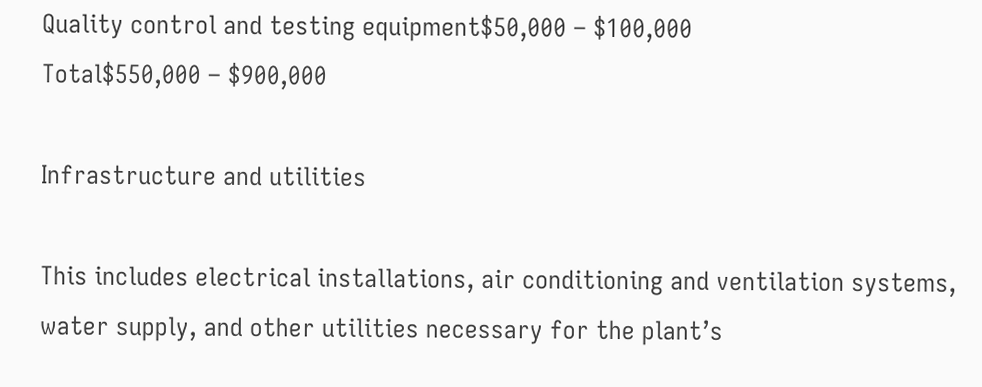Quality control and testing equipment$50,000 – $100,000
Total$550,000 – $900,000

Infrastructure and utilities

This includes electrical installations, air conditioning and ventilation systems, water supply, and other utilities necessary for the plant’s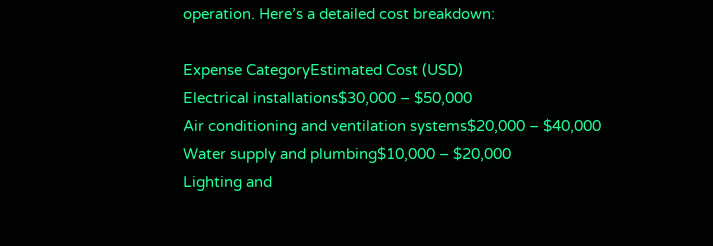operation. Here’s a detailed cost breakdown:

Expense CategoryEstimated Cost (USD)
Electrical installations$30,000 – $50,000
Air conditioning and ventilation systems$20,000 – $40,000
Water supply and plumbing$10,000 – $20,000
Lighting and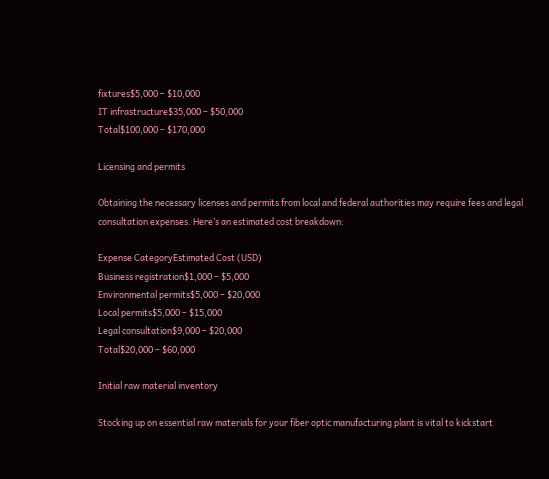fixtures$5,000 – $10,000
IT infrastructure$35,000 – $50,000
Total$100,000 – $170,000

Licensing and permits

Obtaining the necessary licenses and permits from local and federal authorities may require fees and legal consultation expenses. Here’s an estimated cost breakdown:

Expense CategoryEstimated Cost (USD)
Business registration$1,000 – $5,000
Environmental permits$5,000 – $20,000
Local permits$5,000 – $15,000
Legal consultation$9,000 – $20,000
Total$20,000 – $60,000

Initial raw material inventory

Stocking up on essential raw materials for your fiber optic manufacturing plant is vital to kickstart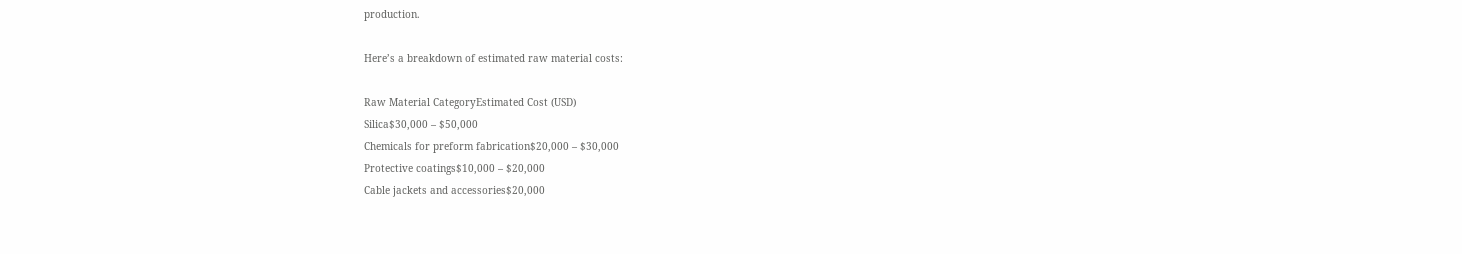production.

Here’s a breakdown of estimated raw material costs:

Raw Material CategoryEstimated Cost (USD)
Silica$30,000 – $50,000
Chemicals for preform fabrication$20,000 – $30,000
Protective coatings$10,000 – $20,000
Cable jackets and accessories$20,000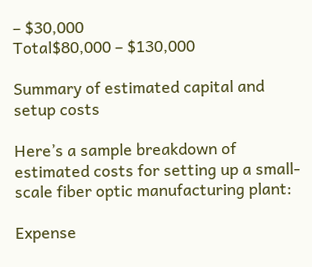– $30,000
Total$80,000 – $130,000

Summary of estimated capital and setup costs

Here’s a sample breakdown of estimated costs for setting up a small-scale fiber optic manufacturing plant:

Expense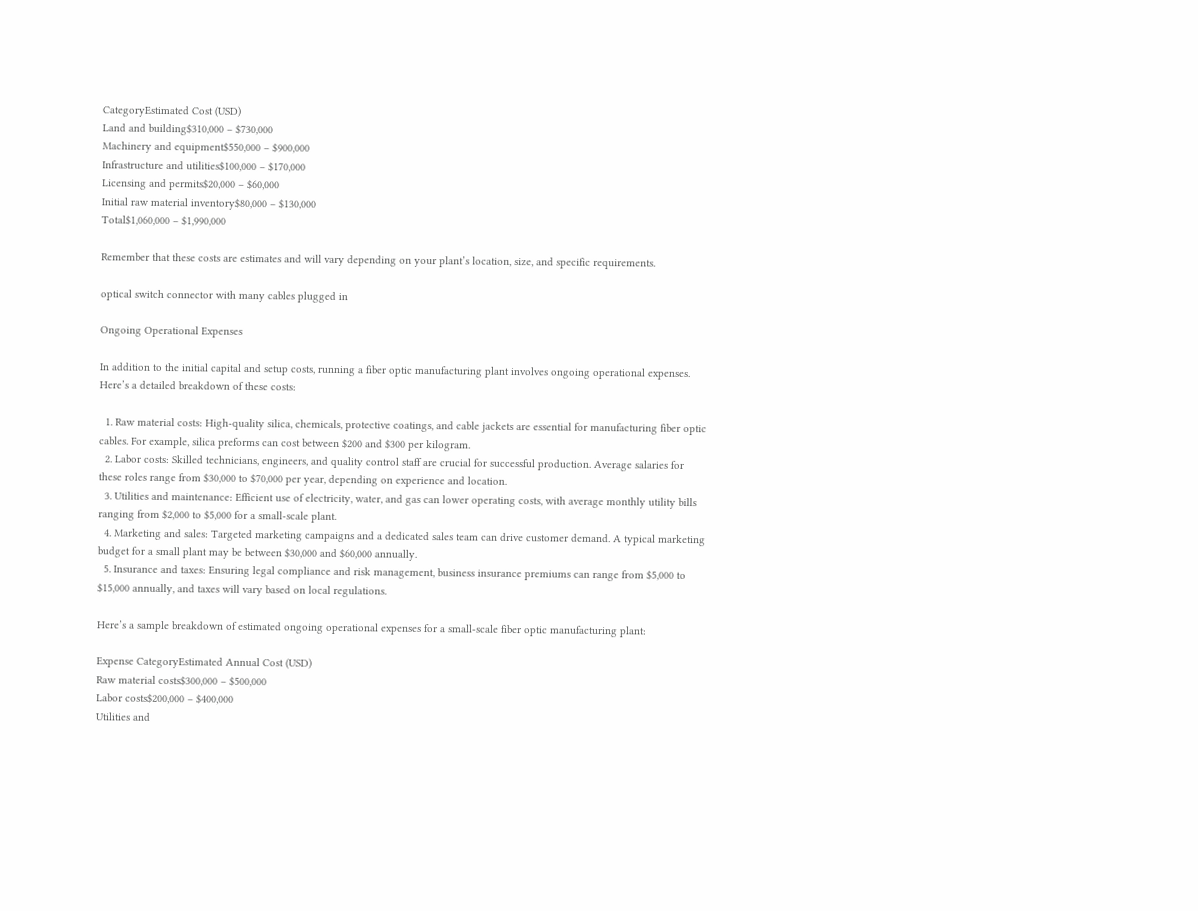CategoryEstimated Cost (USD)
Land and building$310,000 – $730,000
Machinery and equipment$550,000 – $900,000
Infrastructure and utilities$100,000 – $170,000
Licensing and permits$20,000 – $60,000
Initial raw material inventory$80,000 – $130,000
Total$1,060,000 – $1,990,000

Remember that these costs are estimates and will vary depending on your plant’s location, size, and specific requirements.

optical switch connector with many cables plugged in

Ongoing Operational Expenses

In addition to the initial capital and setup costs, running a fiber optic manufacturing plant involves ongoing operational expenses. Here’s a detailed breakdown of these costs:

  1. Raw material costs: High-quality silica, chemicals, protective coatings, and cable jackets are essential for manufacturing fiber optic cables. For example, silica preforms can cost between $200 and $300 per kilogram.
  2. Labor costs: Skilled technicians, engineers, and quality control staff are crucial for successful production. Average salaries for these roles range from $30,000 to $70,000 per year, depending on experience and location.
  3. Utilities and maintenance: Efficient use of electricity, water, and gas can lower operating costs, with average monthly utility bills ranging from $2,000 to $5,000 for a small-scale plant.
  4. Marketing and sales: Targeted marketing campaigns and a dedicated sales team can drive customer demand. A typical marketing budget for a small plant may be between $30,000 and $60,000 annually.
  5. Insurance and taxes: Ensuring legal compliance and risk management, business insurance premiums can range from $5,000 to $15,000 annually, and taxes will vary based on local regulations.

Here’s a sample breakdown of estimated ongoing operational expenses for a small-scale fiber optic manufacturing plant:

Expense CategoryEstimated Annual Cost (USD)
Raw material costs$300,000 – $500,000
Labor costs$200,000 – $400,000
Utilities and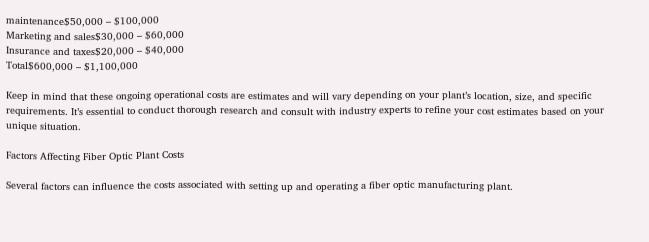maintenance$50,000 – $100,000
Marketing and sales$30,000 – $60,000
Insurance and taxes$20,000 – $40,000
Total$600,000 – $1,100,000

Keep in mind that these ongoing operational costs are estimates and will vary depending on your plant’s location, size, and specific requirements. It’s essential to conduct thorough research and consult with industry experts to refine your cost estimates based on your unique situation.

Factors Affecting Fiber Optic Plant Costs

Several factors can influence the costs associated with setting up and operating a fiber optic manufacturing plant.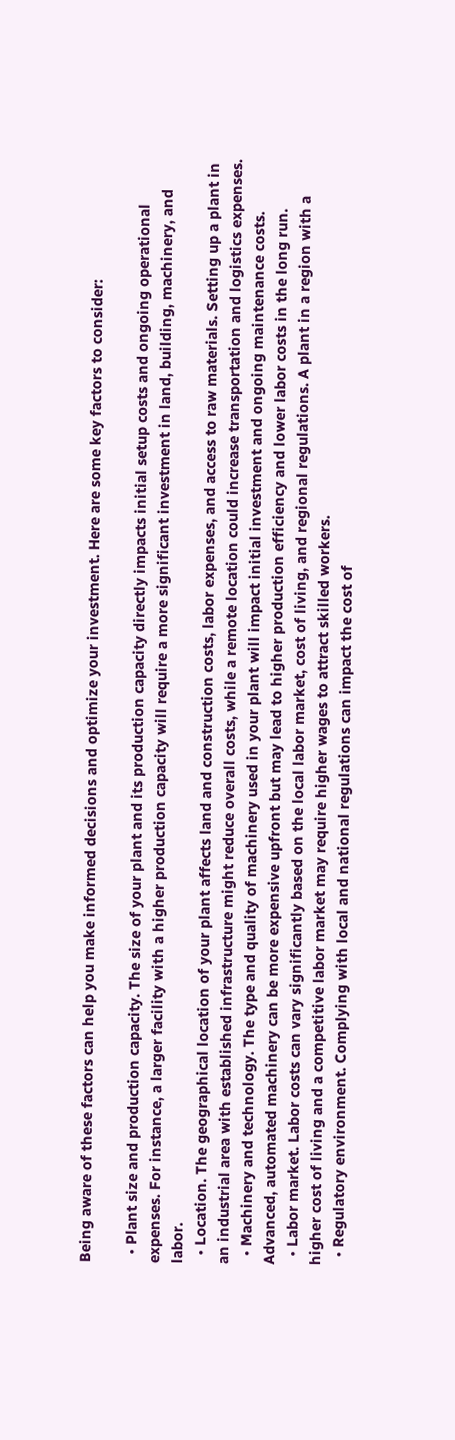Being aware of these factors can help you make informed decisions and optimize your investment. Here are some key factors to consider:

  • Plant size and production capacity. The size of your plant and its production capacity directly impacts initial setup costs and ongoing operational expenses. For instance, a larger facility with a higher production capacity will require a more significant investment in land, building, machinery, and labor.
  • Location. The geographical location of your plant affects land and construction costs, labor expenses, and access to raw materials. Setting up a plant in an industrial area with established infrastructure might reduce overall costs, while a remote location could increase transportation and logistics expenses.
  • Machinery and technology. The type and quality of machinery used in your plant will impact initial investment and ongoing maintenance costs. Advanced, automated machinery can be more expensive upfront but may lead to higher production efficiency and lower labor costs in the long run.
  • Labor market. Labor costs can vary significantly based on the local labor market, cost of living, and regional regulations. A plant in a region with a higher cost of living and a competitive labor market may require higher wages to attract skilled workers.
  • Regulatory environment. Complying with local and national regulations can impact the cost of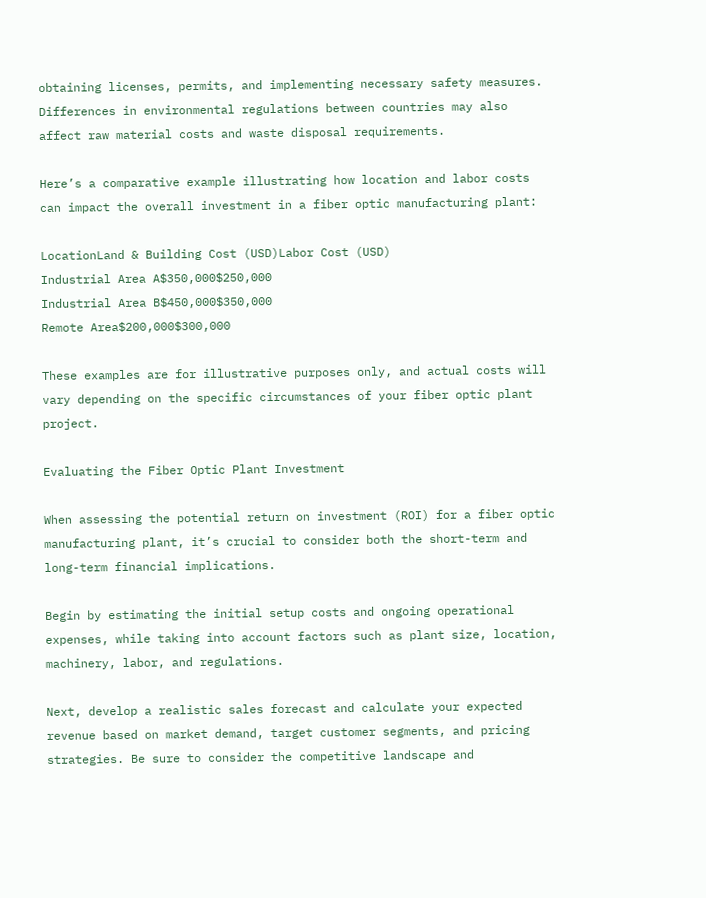obtaining licenses, permits, and implementing necessary safety measures. Differences in environmental regulations between countries may also affect raw material costs and waste disposal requirements.

Here’s a comparative example illustrating how location and labor costs can impact the overall investment in a fiber optic manufacturing plant:

LocationLand & Building Cost (USD)Labor Cost (USD)
Industrial Area A$350,000$250,000
Industrial Area B$450,000$350,000
Remote Area$200,000$300,000

These examples are for illustrative purposes only, and actual costs will vary depending on the specific circumstances of your fiber optic plant project.

Evaluating the Fiber Optic Plant Investment

When assessing the potential return on investment (ROI) for a fiber optic manufacturing plant, it’s crucial to consider both the short-term and long-term financial implications.

Begin by estimating the initial setup costs and ongoing operational expenses, while taking into account factors such as plant size, location, machinery, labor, and regulations.

Next, develop a realistic sales forecast and calculate your expected revenue based on market demand, target customer segments, and pricing strategies. Be sure to consider the competitive landscape and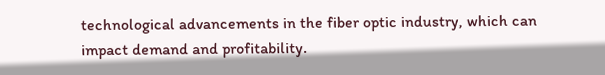technological advancements in the fiber optic industry, which can impact demand and profitability.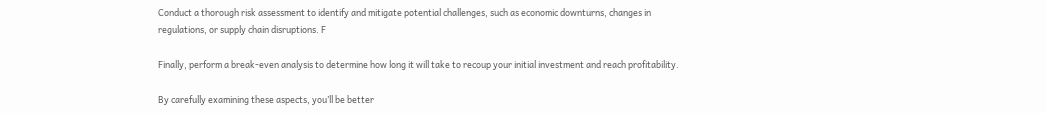Conduct a thorough risk assessment to identify and mitigate potential challenges, such as economic downturns, changes in regulations, or supply chain disruptions. F

Finally, perform a break-even analysis to determine how long it will take to recoup your initial investment and reach profitability.

By carefully examining these aspects, you’ll be better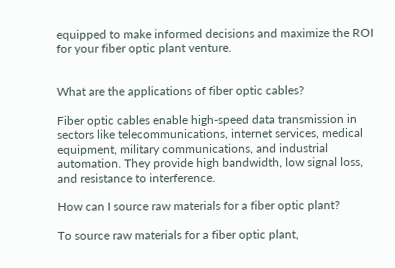equipped to make informed decisions and maximize the ROI for your fiber optic plant venture.


What are the applications of fiber optic cables?

Fiber optic cables enable high-speed data transmission in sectors like telecommunications, internet services, medical equipment, military communications, and industrial automation. They provide high bandwidth, low signal loss, and resistance to interference.

How can I source raw materials for a fiber optic plant?

To source raw materials for a fiber optic plant,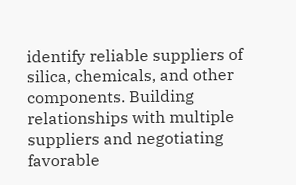identify reliable suppliers of silica, chemicals, and other components. Building relationships with multiple suppliers and negotiating favorable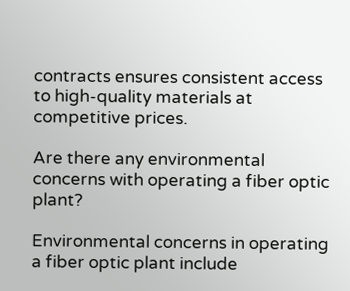contracts ensures consistent access to high-quality materials at competitive prices.

Are there any environmental concerns with operating a fiber optic plant?

Environmental concerns in operating a fiber optic plant include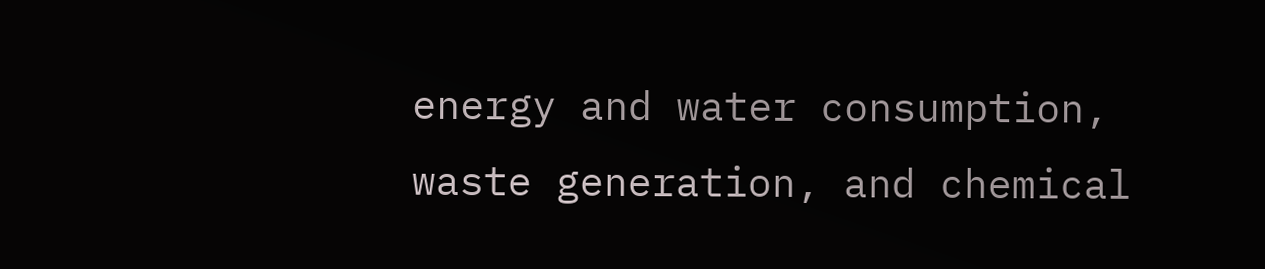energy and water consumption, waste generation, and chemical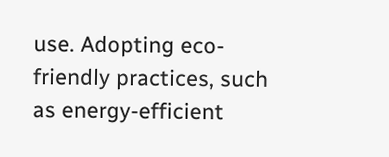use. Adopting eco-friendly practices, such as energy-efficient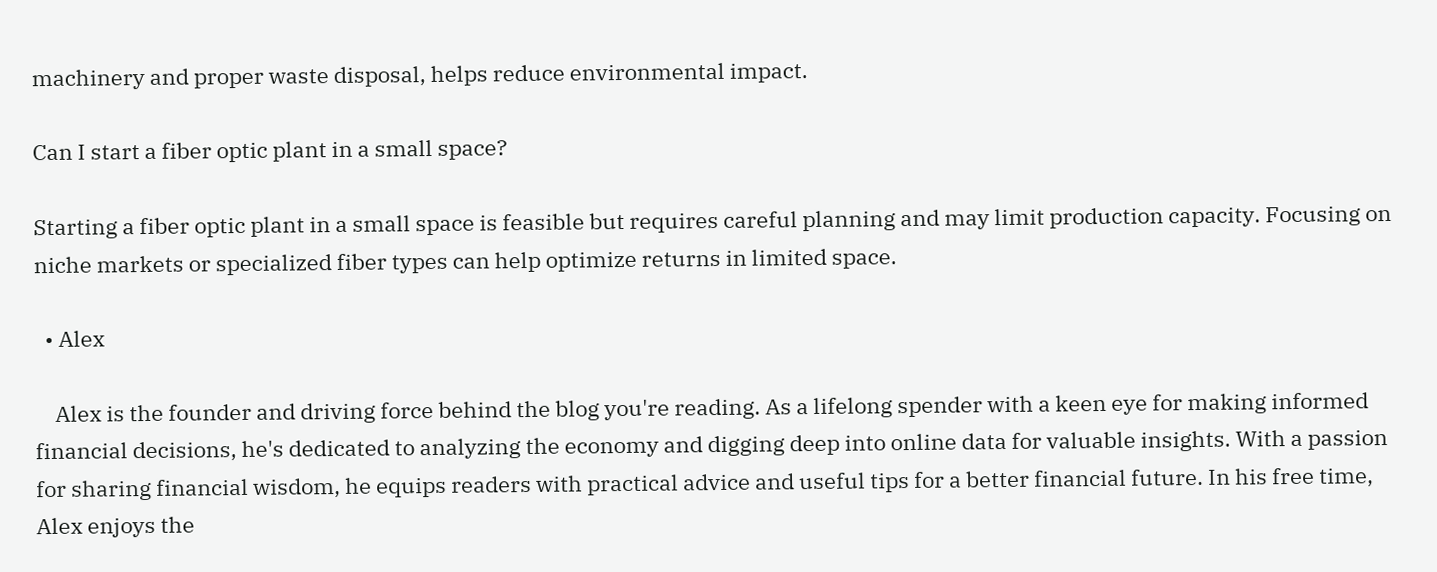machinery and proper waste disposal, helps reduce environmental impact.

Can I start a fiber optic plant in a small space?

Starting a fiber optic plant in a small space is feasible but requires careful planning and may limit production capacity. Focusing on niche markets or specialized fiber types can help optimize returns in limited space.

  • Alex

    Alex is the founder and driving force behind the blog you're reading. As a lifelong spender with a keen eye for making informed financial decisions, he's dedicated to analyzing the economy and digging deep into online data for valuable insights. With a passion for sharing financial wisdom, he equips readers with practical advice and useful tips for a better financial future. In his free time, Alex enjoys the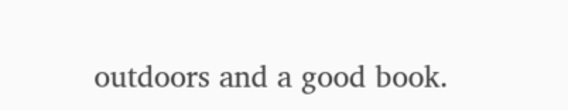outdoors and a good book.